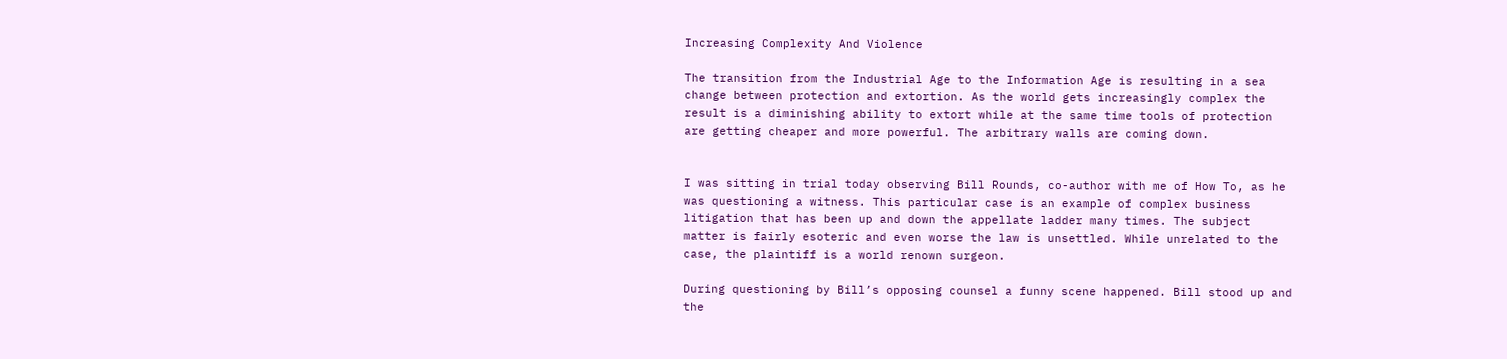Increasing Complexity And Violence

The transition from the Industrial Age to the Information Age is resulting in a sea change between protection and extortion. As the world gets increasingly complex the result is a diminishing ability to extort while at the same time tools of protection are getting cheaper and more powerful. The arbitrary walls are coming down.


I was sitting in trial today observing Bill Rounds, co-author with me of How To, as he was questioning a witness. This particular case is an example of complex business litigation that has been up and down the appellate ladder many times. The subject matter is fairly esoteric and even worse the law is unsettled. While unrelated to the case, the plaintiff is a world renown surgeon.

During questioning by Bill’s opposing counsel a funny scene happened. Bill stood up and the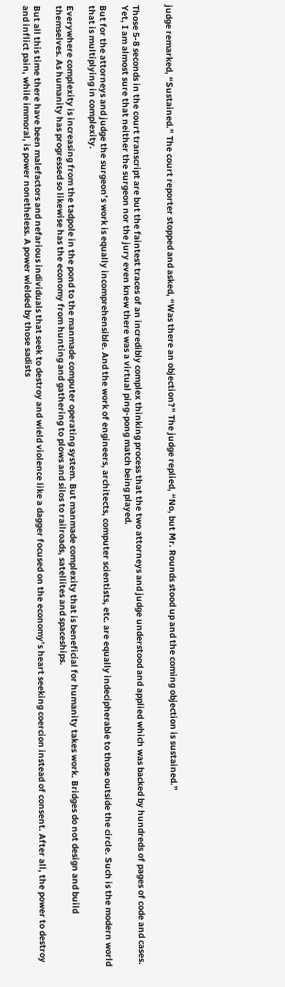judge remarked, “Sustained.” The court reporter stopped and asked, “Was there an objection?” The judge replied, “No, but Mr. Rounds stood up and the coming objection is sustained.”


Those 5-8 seconds in the court transcript are but the faintest traces of an incredibly complex thinking process that the two attorneys and judge understood and applied which was backed by hundreds of pages of code and cases. Yet, I am almost sure that neither the surgeon nor the jury even knew there was a virtual ping-pong match being played.

But for the attorneys and judge the surgeon’s work is equally incomprehensible. And the work of engineers, architects, computer scientists, etc. are equally indecipherable to those outside the circle. Such is the modern world that is multiplying in complexity.

Everywhere complexity is increasing from the tadpole in the pond to the manmade computer operating system. But manmade complexity that is beneficial for humanity takes work. Bridges do not design and build themselves. As humanity has progressed so likewise has the economy from hunting and gathering to plows and silos to railroads, satellites and spaceships.

But all this time there have been malefactors and nefarious individuals that seek to destroy and wield violence like a dagger focused on the economy’s heart seeking coercion instead of consent. After all, the power to destroy and inflict pain, while immoral, is power nonetheless. A power wielded by those sadists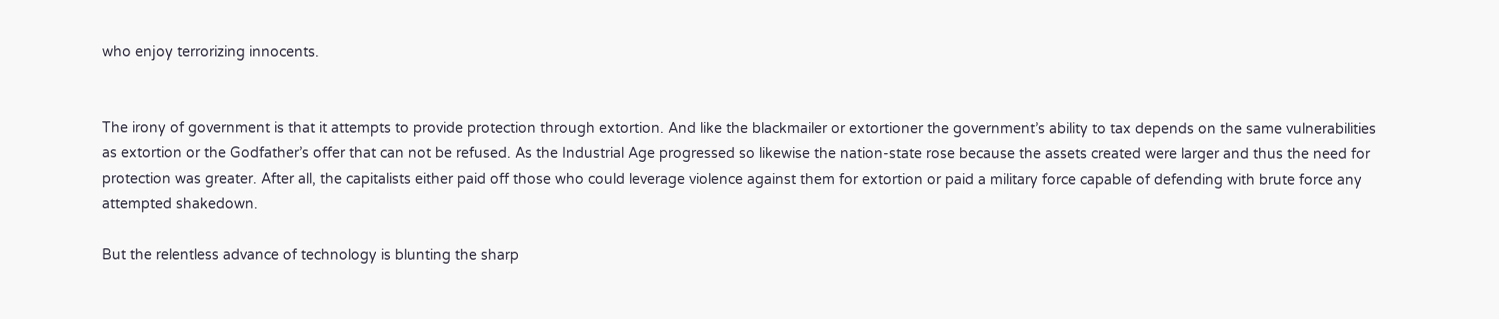who enjoy terrorizing innocents.


The irony of government is that it attempts to provide protection through extortion. And like the blackmailer or extortioner the government’s ability to tax depends on the same vulnerabilities as extortion or the Godfather’s offer that can not be refused. As the Industrial Age progressed so likewise the nation-state rose because the assets created were larger and thus the need for protection was greater. After all, the capitalists either paid off those who could leverage violence against them for extortion or paid a military force capable of defending with brute force any attempted shakedown.

But the relentless advance of technology is blunting the sharp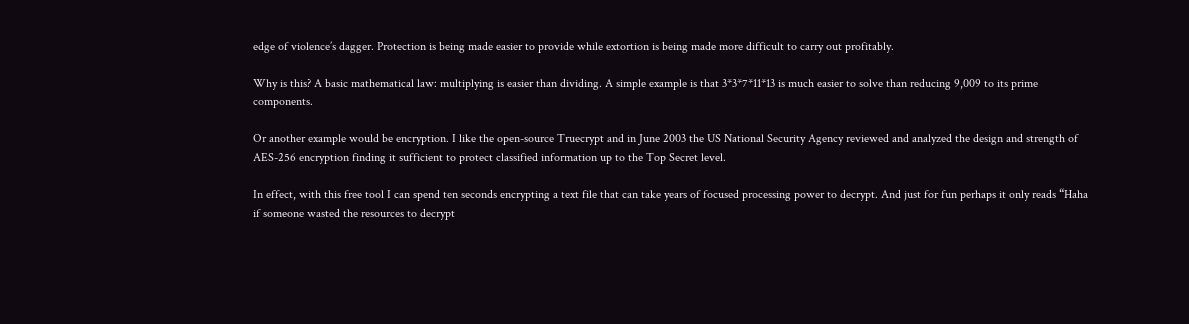edge of violence’s dagger. Protection is being made easier to provide while extortion is being made more difficult to carry out profitably.

Why is this? A basic mathematical law: multiplying is easier than dividing. A simple example is that 3*3*7*11*13 is much easier to solve than reducing 9,009 to its prime components.

Or another example would be encryption. I like the open-source Truecrypt and in June 2003 the US National Security Agency reviewed and analyzed the design and strength of AES-256 encryption finding it sufficient to protect classified information up to the Top Secret level.

In effect, with this free tool I can spend ten seconds encrypting a text file that can take years of focused processing power to decrypt. And just for fun perhaps it only reads “Haha if someone wasted the resources to decrypt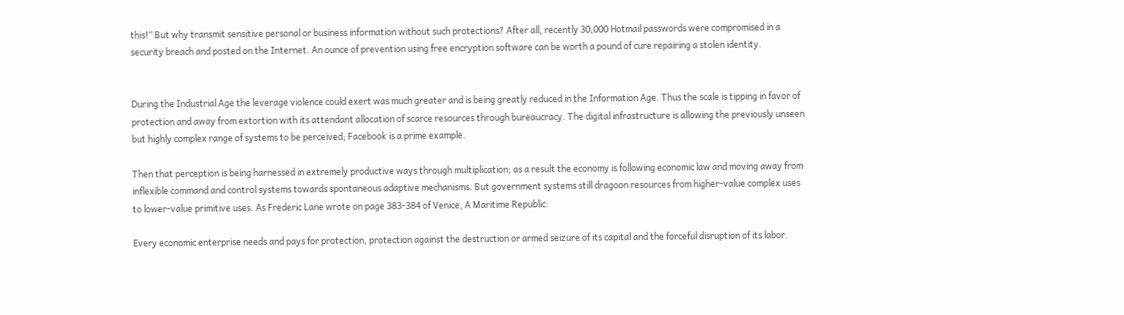this!” But why transmit sensitive personal or business information without such protections? After all, recently 30,000 Hotmail passwords were compromised in a security breach and posted on the Internet. An ounce of prevention using free encryption software can be worth a pound of cure repairing a stolen identity.


During the Industrial Age the leverage violence could exert was much greater and is being greatly reduced in the Information Age. Thus the scale is tipping in favor of protection and away from extortion with its attendant allocation of scarce resources through bureaucracy. The digital infrastructure is allowing the previously unseen but highly complex range of systems to be perceived; Facebook is a prime example.

Then that perception is being harnessed in extremely productive ways through multiplication; as a result the economy is following economic law and moving away from inflexible command and control systems towards spontaneous adaptive mechanisms. But government systems still dragoon resources from higher-value complex uses to lower-value primitive uses. As Frederic Lane wrote on page 383-384 of Venice, A Maritime Republic:

Every economic enterprise needs and pays for protection, protection against the destruction or armed seizure of its capital and the forceful disruption of its labor.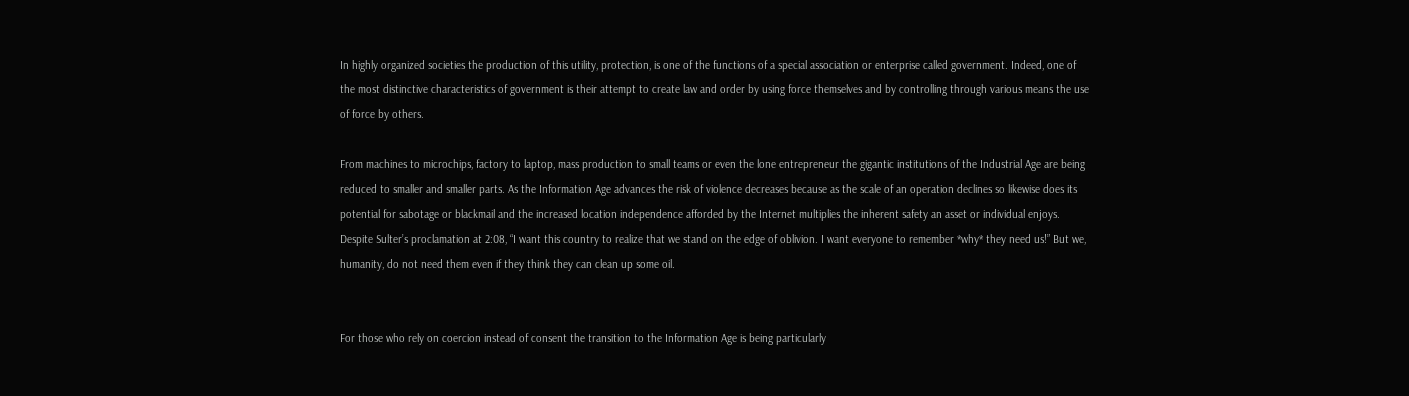In highly organized societies the production of this utility, protection, is one of the functions of a special association or enterprise called government. Indeed, one of the most distinctive characteristics of government is their attempt to create law and order by using force themselves and by controlling through various means the use of force by others.

From machines to microchips, factory to laptop, mass production to small teams or even the lone entrepreneur the gigantic institutions of the Industrial Age are being reduced to smaller and smaller parts. As the Information Age advances the risk of violence decreases because as the scale of an operation declines so likewise does its potential for sabotage or blackmail and the increased location independence afforded by the Internet multiplies the inherent safety an asset or individual enjoys. Despite Sulter’s proclamation at 2:08, “I want this country to realize that we stand on the edge of oblivion. I want everyone to remember *why* they need us!” But we, humanity, do not need them even if they think they can clean up some oil.


For those who rely on coercion instead of consent the transition to the Information Age is being particularly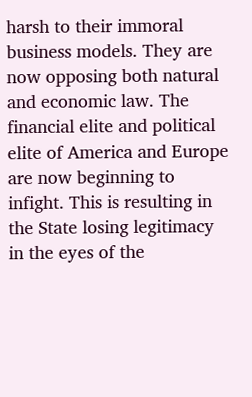harsh to their immoral business models. They are now opposing both natural and economic law. The financial elite and political elite of America and Europe are now beginning to infight. This is resulting in the State losing legitimacy in the eyes of the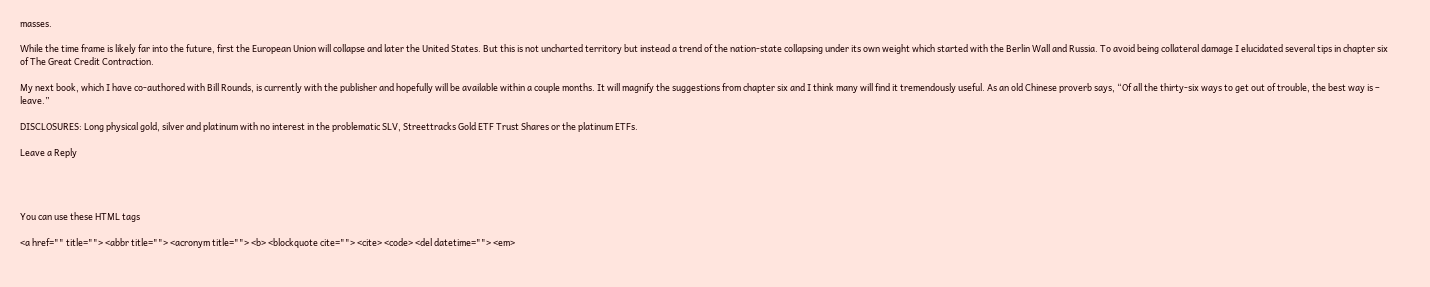masses.

While the time frame is likely far into the future, first the European Union will collapse and later the United States. But this is not uncharted territory but instead a trend of the nation-state collapsing under its own weight which started with the Berlin Wall and Russia. To avoid being collateral damage I elucidated several tips in chapter six of The Great Credit Contraction.

My next book, which I have co-authored with Bill Rounds, is currently with the publisher and hopefully will be available within a couple months. It will magnify the suggestions from chapter six and I think many will find it tremendously useful. As an old Chinese proverb says, “Of all the thirty-six ways to get out of trouble, the best way is – leave.”

DISCLOSURES: Long physical gold, silver and platinum with no interest in the problematic SLV, Streettracks Gold ETF Trust Shares or the platinum ETFs.

Leave a Reply




You can use these HTML tags

<a href="" title=""> <abbr title=""> <acronym title=""> <b> <blockquote cite=""> <cite> <code> <del datetime=""> <em>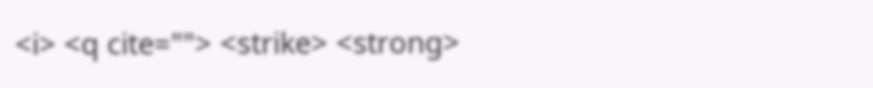<i> <q cite=""> <strike> <strong>